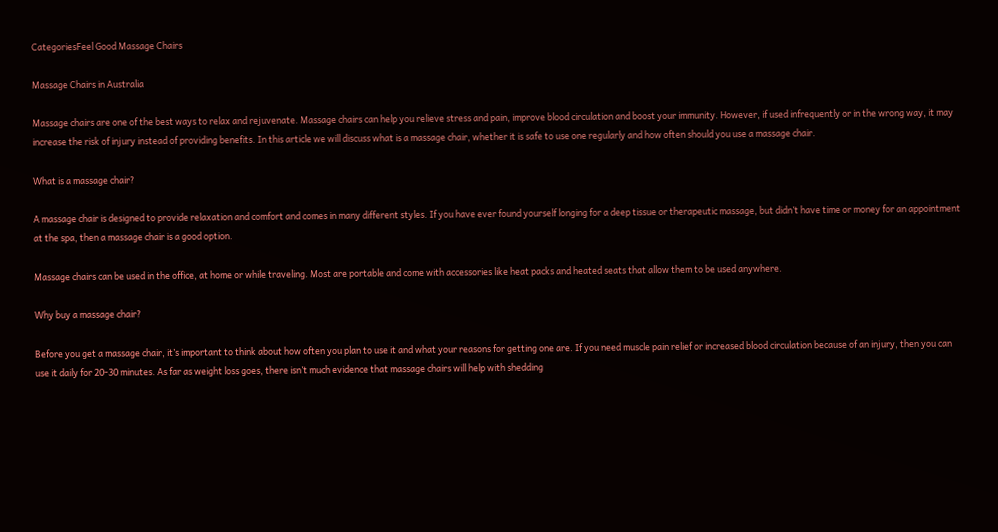CategoriesFeel Good Massage Chairs

Massage Chairs in Australia

Massage chairs are one of the best ways to relax and rejuvenate. Massage chairs can help you relieve stress and pain, improve blood circulation and boost your immunity. However, if used infrequently or in the wrong way, it may increase the risk of injury instead of providing benefits. In this article we will discuss what is a massage chair, whether it is safe to use one regularly and how often should you use a massage chair.

What is a massage chair?

A massage chair is designed to provide relaxation and comfort and comes in many different styles. If you have ever found yourself longing for a deep tissue or therapeutic massage, but didn’t have time or money for an appointment at the spa, then a massage chair is a good option.

Massage chairs can be used in the office, at home or while traveling. Most are portable and come with accessories like heat packs and heated seats that allow them to be used anywhere.

Why buy a massage chair?

Before you get a massage chair, it’s important to think about how often you plan to use it and what your reasons for getting one are. If you need muscle pain relief or increased blood circulation because of an injury, then you can use it daily for 20-30 minutes. As far as weight loss goes, there isn’t much evidence that massage chairs will help with shedding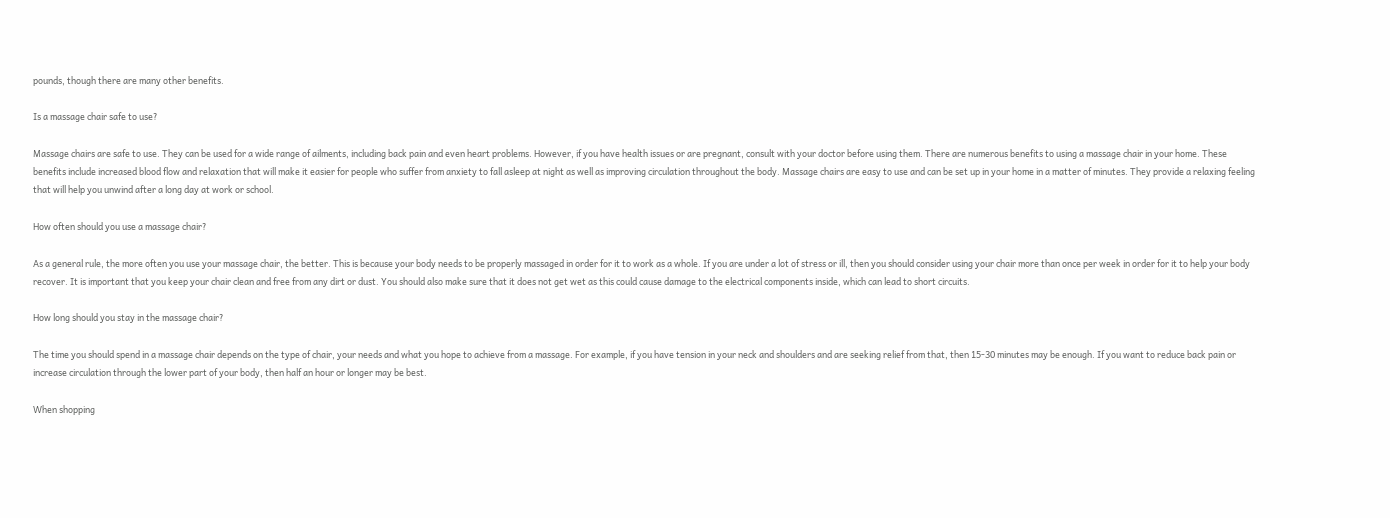pounds, though there are many other benefits.

Is a massage chair safe to use?

Massage chairs are safe to use. They can be used for a wide range of ailments, including back pain and even heart problems. However, if you have health issues or are pregnant, consult with your doctor before using them. There are numerous benefits to using a massage chair in your home. These benefits include increased blood flow and relaxation that will make it easier for people who suffer from anxiety to fall asleep at night as well as improving circulation throughout the body. Massage chairs are easy to use and can be set up in your home in a matter of minutes. They provide a relaxing feeling that will help you unwind after a long day at work or school.

How often should you use a massage chair?

As a general rule, the more often you use your massage chair, the better. This is because your body needs to be properly massaged in order for it to work as a whole. If you are under a lot of stress or ill, then you should consider using your chair more than once per week in order for it to help your body recover. It is important that you keep your chair clean and free from any dirt or dust. You should also make sure that it does not get wet as this could cause damage to the electrical components inside, which can lead to short circuits.

How long should you stay in the massage chair?

The time you should spend in a massage chair depends on the type of chair, your needs and what you hope to achieve from a massage. For example, if you have tension in your neck and shoulders and are seeking relief from that, then 15-30 minutes may be enough. If you want to reduce back pain or increase circulation through the lower part of your body, then half an hour or longer may be best.

When shopping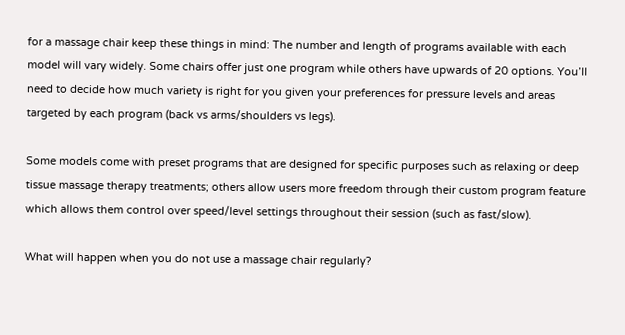for a massage chair keep these things in mind: The number and length of programs available with each model will vary widely. Some chairs offer just one program while others have upwards of 20 options. You’ll need to decide how much variety is right for you given your preferences for pressure levels and areas targeted by each program (back vs arms/shoulders vs legs).

Some models come with preset programs that are designed for specific purposes such as relaxing or deep tissue massage therapy treatments; others allow users more freedom through their custom program feature which allows them control over speed/level settings throughout their session (such as fast/slow).

What will happen when you do not use a massage chair regularly?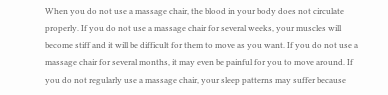When you do not use a massage chair, the blood in your body does not circulate properly. If you do not use a massage chair for several weeks, your muscles will become stiff and it will be difficult for them to move as you want. If you do not use a massage chair for several months, it may even be painful for you to move around. If you do not regularly use a massage chair, your sleep patterns may suffer because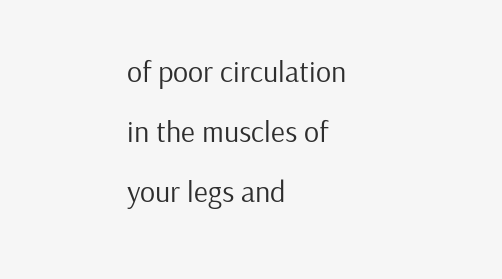of poor circulation in the muscles of your legs and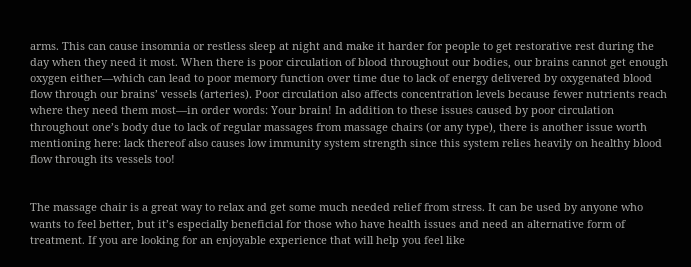arms. This can cause insomnia or restless sleep at night and make it harder for people to get restorative rest during the day when they need it most. When there is poor circulation of blood throughout our bodies, our brains cannot get enough oxygen either—which can lead to poor memory function over time due to lack of energy delivered by oxygenated blood flow through our brains’ vessels (arteries). Poor circulation also affects concentration levels because fewer nutrients reach where they need them most—in order words: Your brain! In addition to these issues caused by poor circulation throughout one’s body due to lack of regular massages from massage chairs (or any type), there is another issue worth mentioning here: lack thereof also causes low immunity system strength since this system relies heavily on healthy blood flow through its vessels too!


The massage chair is a great way to relax and get some much needed relief from stress. It can be used by anyone who wants to feel better, but it’s especially beneficial for those who have health issues and need an alternative form of treatment. If you are looking for an enjoyable experience that will help you feel like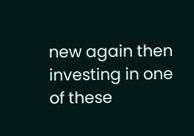new again then investing in one of these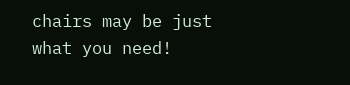chairs may be just what you need!